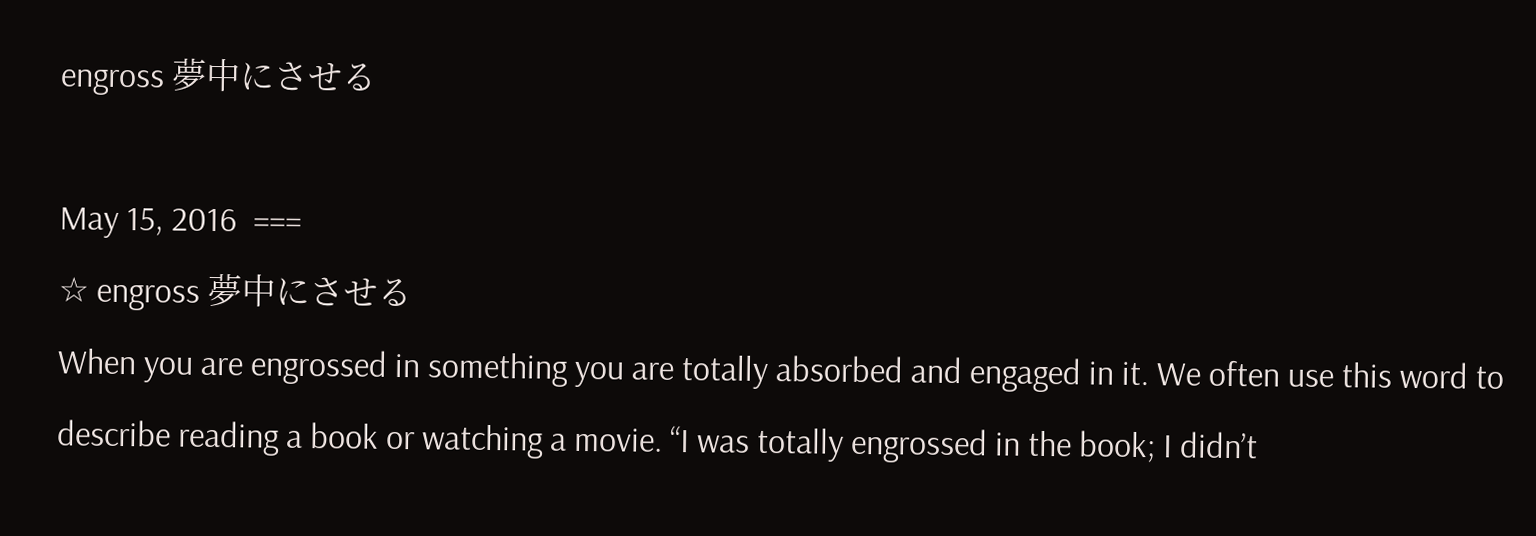engross 夢中にさせる

May 15, 2016  ===
☆ engross 夢中にさせる
When you are engrossed in something you are totally absorbed and engaged in it. We often use this word to describe reading a book or watching a movie. “I was totally engrossed in the book; I didn’t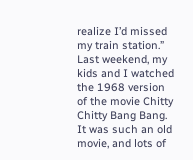realize I’d missed my train station.”
Last weekend, my kids and I watched the 1968 version of the movie Chitty Chitty Bang Bang. It was such an old movie, and lots of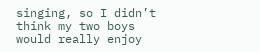singing, so I didn’t think my two boys would really enjoy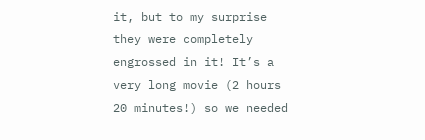it, but to my surprise they were completely engrossed in it! It’s a very long movie (2 hours 20 minutes!) so we needed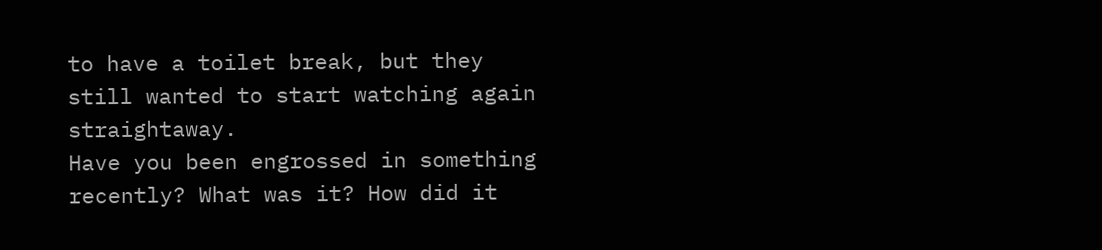to have a toilet break, but they still wanted to start watching again straightaway.
Have you been engrossed in something recently? What was it? How did it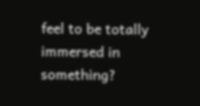feel to be totally immersed in something?